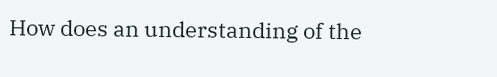How does an understanding of the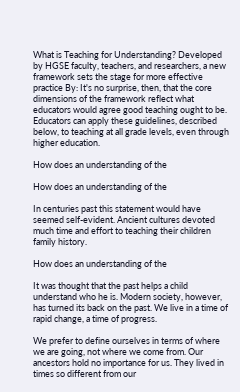What is Teaching for Understanding? Developed by HGSE faculty, teachers, and researchers, a new framework sets the stage for more effective practice By: It's no surprise, then, that the core dimensions of the framework reflect what educators would agree good teaching ought to be. Educators can apply these guidelines, described below, to teaching at all grade levels, even through higher education.

How does an understanding of the

How does an understanding of the

In centuries past this statement would have seemed self-evident. Ancient cultures devoted much time and effort to teaching their children family history.

How does an understanding of the

It was thought that the past helps a child understand who he is. Modern society, however, has turned its back on the past. We live in a time of rapid change, a time of progress.

We prefer to define ourselves in terms of where we are going, not where we come from. Our ancestors hold no importance for us. They lived in times so different from our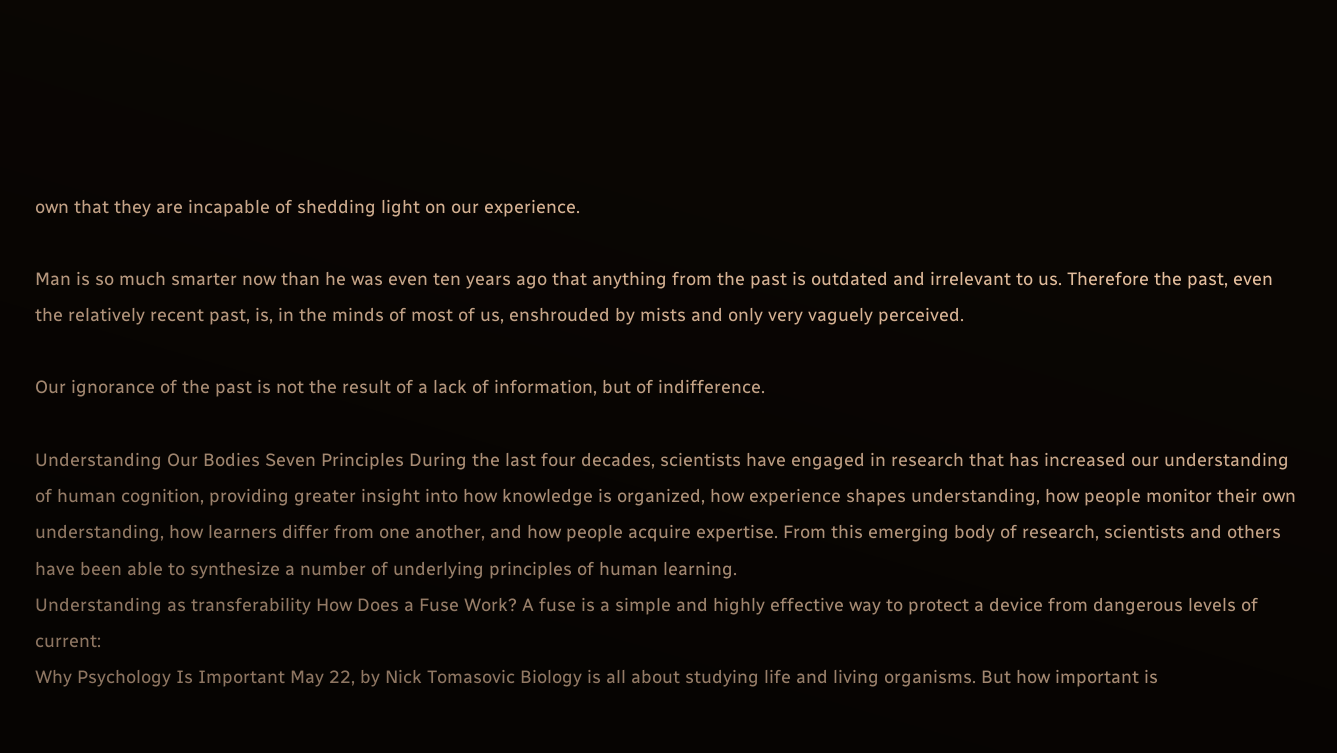own that they are incapable of shedding light on our experience.

Man is so much smarter now than he was even ten years ago that anything from the past is outdated and irrelevant to us. Therefore the past, even the relatively recent past, is, in the minds of most of us, enshrouded by mists and only very vaguely perceived.

Our ignorance of the past is not the result of a lack of information, but of indifference.

Understanding Our Bodies Seven Principles During the last four decades, scientists have engaged in research that has increased our understanding of human cognition, providing greater insight into how knowledge is organized, how experience shapes understanding, how people monitor their own understanding, how learners differ from one another, and how people acquire expertise. From this emerging body of research, scientists and others have been able to synthesize a number of underlying principles of human learning.
Understanding as transferability How Does a Fuse Work? A fuse is a simple and highly effective way to protect a device from dangerous levels of current:
Why Psychology Is Important May 22, by Nick Tomasovic Biology is all about studying life and living organisms. But how important is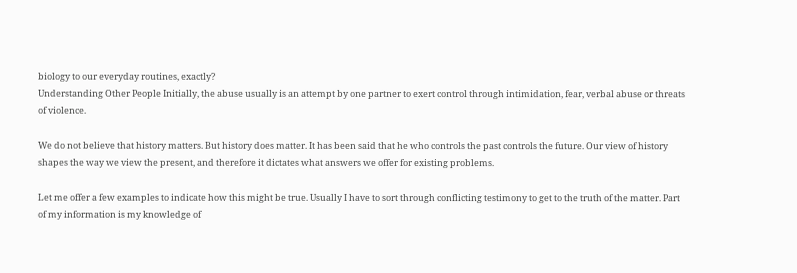biology to our everyday routines, exactly?
Understanding Other People Initially, the abuse usually is an attempt by one partner to exert control through intimidation, fear, verbal abuse or threats of violence.

We do not believe that history matters. But history does matter. It has been said that he who controls the past controls the future. Our view of history shapes the way we view the present, and therefore it dictates what answers we offer for existing problems.

Let me offer a few examples to indicate how this might be true. Usually I have to sort through conflicting testimony to get to the truth of the matter. Part of my information is my knowledge of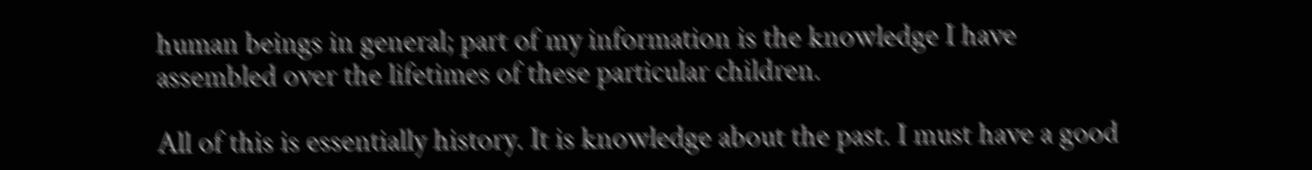human beings in general; part of my information is the knowledge I have assembled over the lifetimes of these particular children.

All of this is essentially history. It is knowledge about the past. I must have a good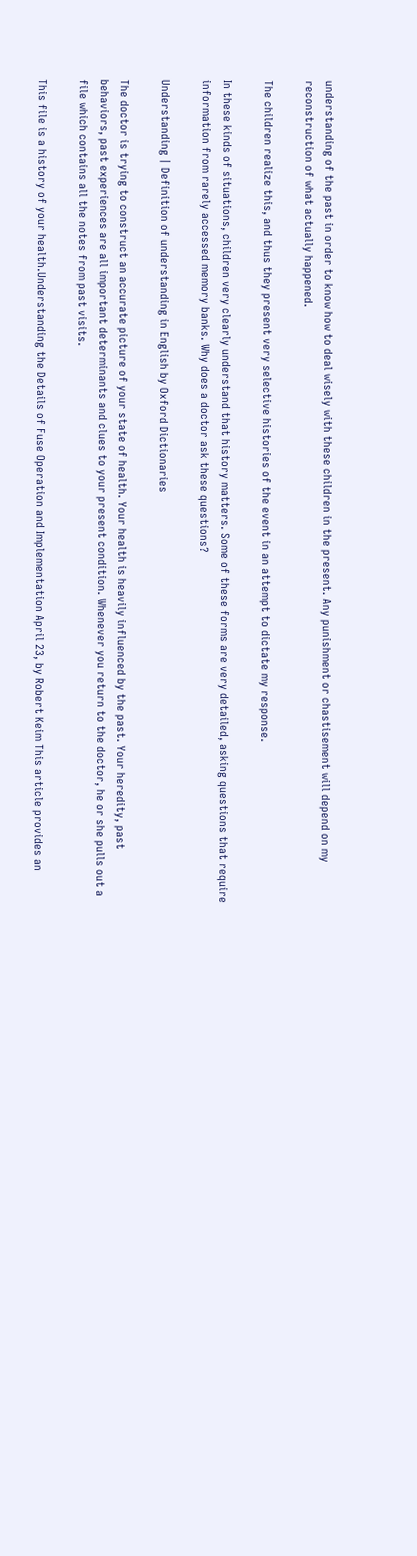understanding of the past in order to know how to deal wisely with these children in the present. Any punishment or chastisement will depend on my reconstruction of what actually happened.

The children realize this, and thus they present very selective histories of the event in an attempt to dictate my response.

In these kinds of situations, children very clearly understand that history matters. Some of these forms are very detailed, asking questions that require information from rarely accessed memory banks. Why does a doctor ask these questions?

Understanding | Definition of understanding in English by Oxford Dictionaries

The doctor is trying to construct an accurate picture of your state of health. Your health is heavily influenced by the past. Your heredity, past behaviors, past experiences are all important determinants and clues to your present condition. Whenever you return to the doctor, he or she pulls out a file which contains all the notes from past visits.

This file is a history of your health.Understanding the Details of Fuse Operation and Implementation April 23, by Robert Keim This article provides an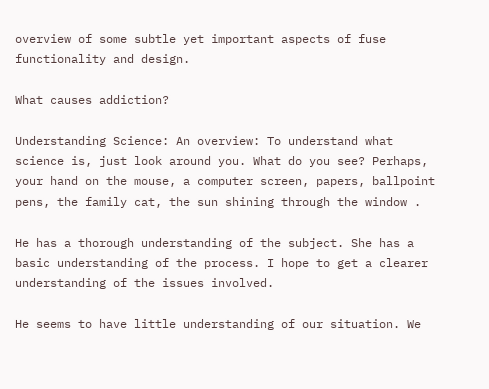overview of some subtle yet important aspects of fuse functionality and design.

What causes addiction?

Understanding Science: An overview: To understand what science is, just look around you. What do you see? Perhaps, your hand on the mouse, a computer screen, papers, ballpoint pens, the family cat, the sun shining through the window .

He has a thorough understanding of the subject. She has a basic understanding of the process. I hope to get a clearer understanding of the issues involved.

He seems to have little understanding of our situation. We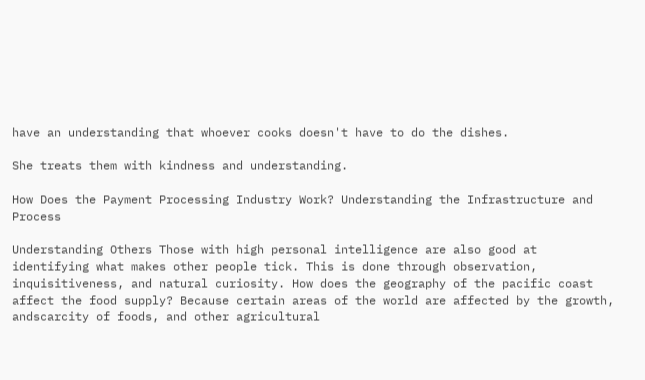have an understanding that whoever cooks doesn't have to do the dishes.

She treats them with kindness and understanding.

How Does the Payment Processing Industry Work? Understanding the Infrastructure and Process

Understanding Others Those with high personal intelligence are also good at identifying what makes other people tick. This is done through observation, inquisitiveness, and natural curiosity. How does the geography of the pacific coast affect the food supply? Because certain areas of the world are affected by the growth, andscarcity of foods, and other agricultural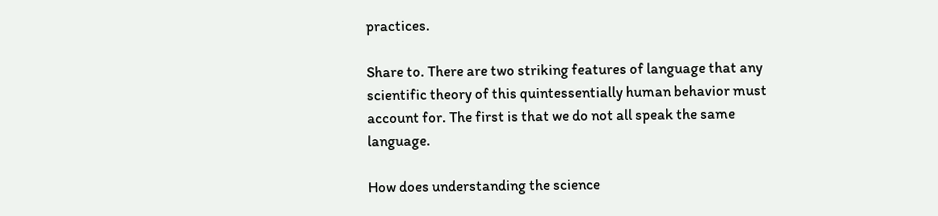practices.

Share to. There are two striking features of language that any scientific theory of this quintessentially human behavior must account for. The first is that we do not all speak the same language.

How does understanding the science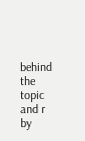behind the topic and r by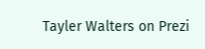Tayler Walters on Prezi